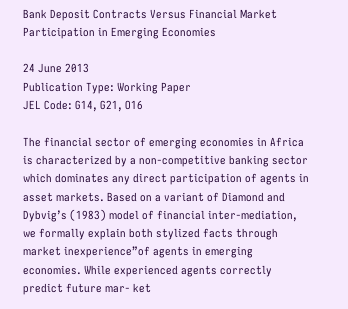Bank Deposit Contracts Versus Financial Market Participation in Emerging Economies

24 June 2013
Publication Type: Working Paper
JEL Code: G14, G21, O16

The financial sector of emerging economies in Africa is characterized by a non-competitive banking sector which dominates any direct participation of agents in asset markets. Based on a variant of Diamond and Dybvig’s (1983) model of financial inter-mediation, we formally explain both stylized facts through market inexperience”of agents in emerging economies. While experienced agents correctly predict future mar- ket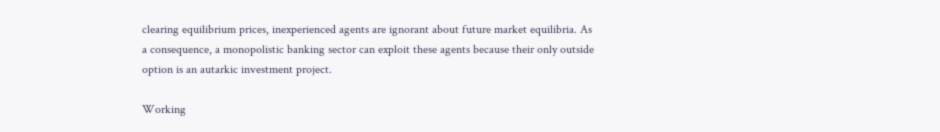clearing equilibrium prices, inexperienced agents are ignorant about future market equilibria. As a consequence, a monopolistic banking sector can exploit these agents because their only outside option is an autarkic investment project.

Working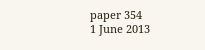paper 354
1 June 2013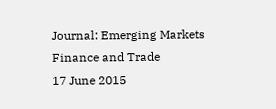Journal: Emerging Markets Finance and Trade
17 June 2015